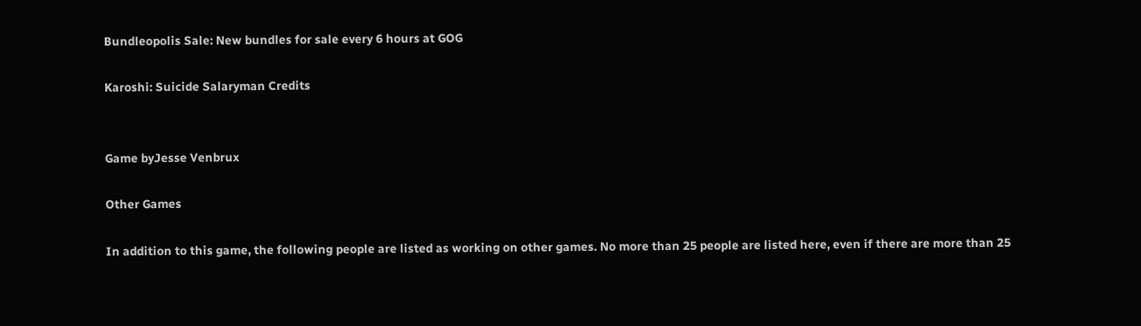Bundleopolis Sale: New bundles for sale every 6 hours at GOG

Karoshi: Suicide Salaryman Credits


Game byJesse Venbrux

Other Games

In addition to this game, the following people are listed as working on other games. No more than 25 people are listed here, even if there are more than 25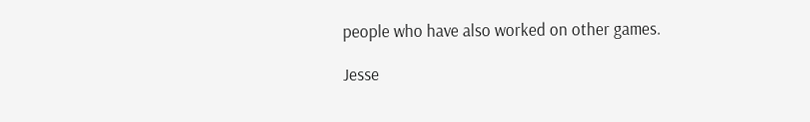people who have also worked on other games.

Jesse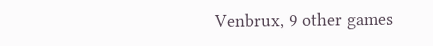Venbrux, 9 other games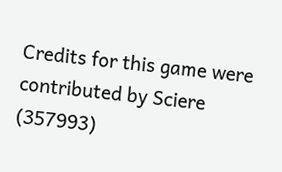Credits for this game were contributed by Sciere (357993)